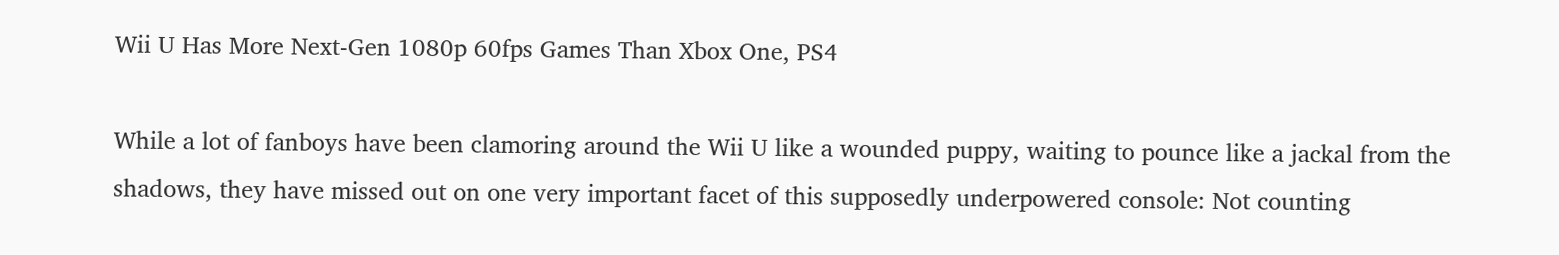Wii U Has More Next-Gen 1080p 60fps Games Than Xbox One, PS4

While a lot of fanboys have been clamoring around the Wii U like a wounded puppy, waiting to pounce like a jackal from the shadows, they have missed out on one very important facet of this supposedly underpowered console: Not counting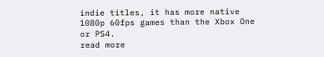indie titles, it has more native 1080p 60fps games than the Xbox One or PS4.
read more